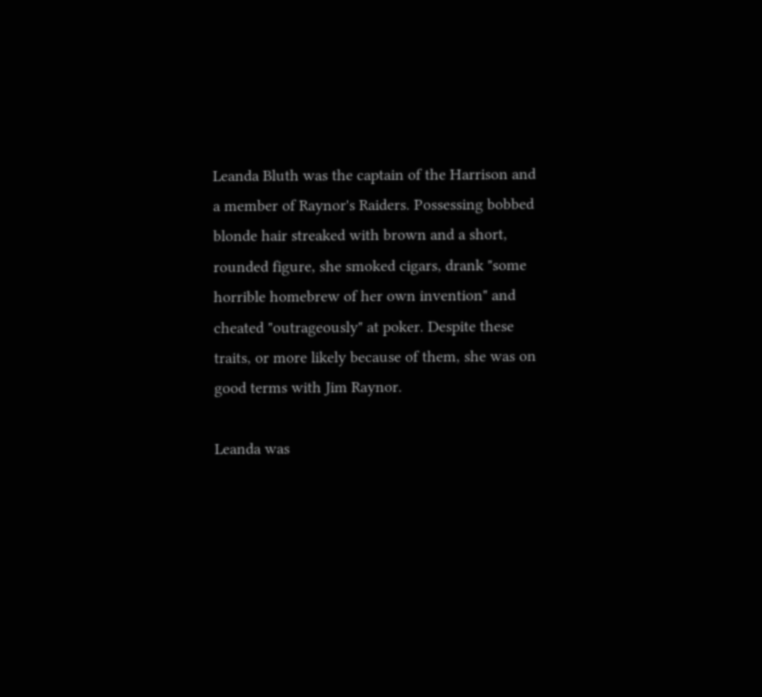Leanda Bluth was the captain of the Harrison and a member of Raynor's Raiders. Possessing bobbed blonde hair streaked with brown and a short, rounded figure, she smoked cigars, drank "some horrible homebrew of her own invention" and cheated "outrageously" at poker. Despite these traits, or more likely because of them, she was on good terms with Jim Raynor.

Leanda was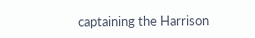captaining the Harrison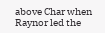above Char when Raynor led the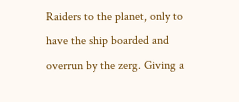Raiders to the planet, only to have the ship boarded and overrun by the zerg. Giving a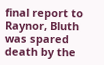final report to Raynor, Bluth was spared death by the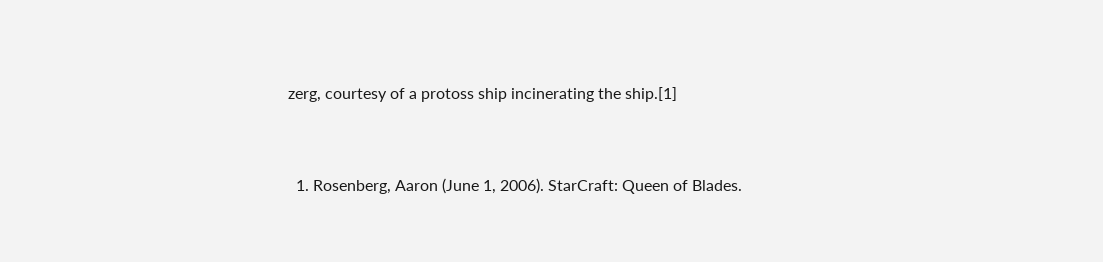zerg, courtesy of a protoss ship incinerating the ship.[1]


  1. Rosenberg, Aaron (June 1, 2006). StarCraft: Queen of Blades.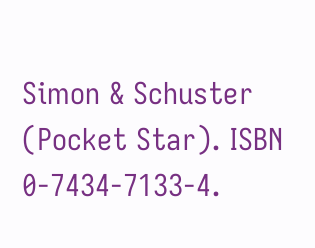Simon & Schuster (Pocket Star). ISBN 0-7434-7133-4.